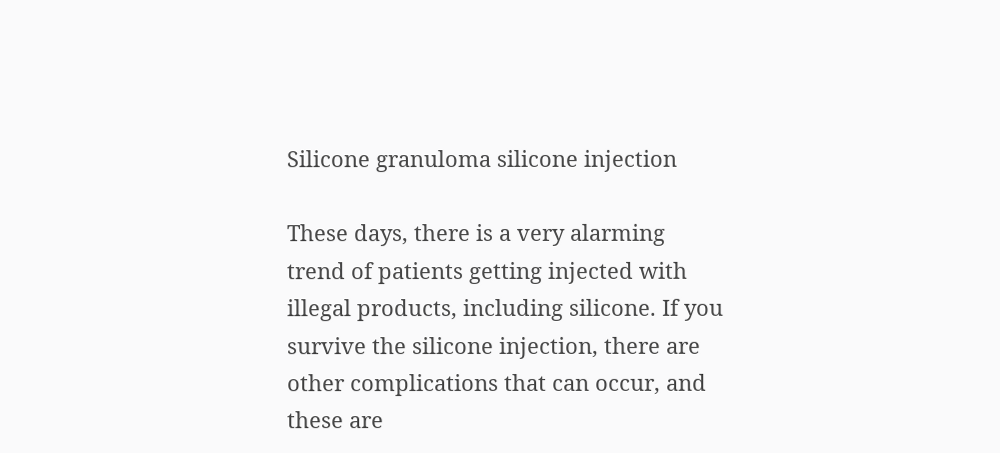Silicone granuloma silicone injection

These days, there is a very alarming trend of patients getting injected with illegal products, including silicone. If you survive the silicone injection, there are other complications that can occur, and these are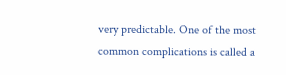very predictable. One of the most common complications is called a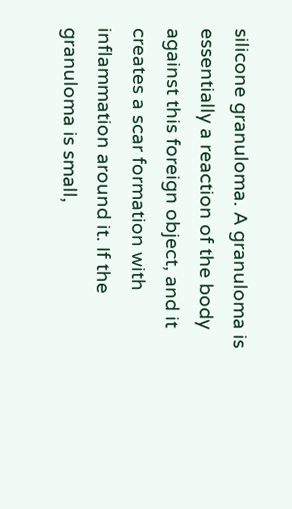silicone granuloma. A granuloma is essentially a reaction of the body against this foreign object, and it creates a scar formation with inflammation around it. If the granuloma is small,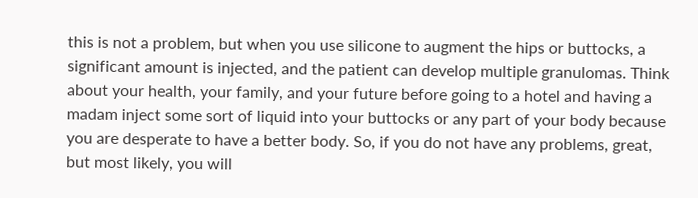this is not a problem, but when you use silicone to augment the hips or buttocks, a significant amount is injected, and the patient can develop multiple granulomas. Think about your health, your family, and your future before going to a hotel and having a madam inject some sort of liquid into your buttocks or any part of your body because you are desperate to have a better body. So, if you do not have any problems, great, but most likely, you will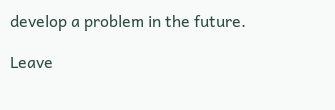develop a problem in the future.

Leave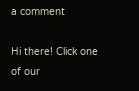a comment

Hi there! Click one of our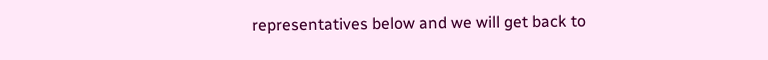representatives below and we will get back to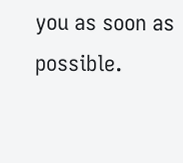you as soon as possible.